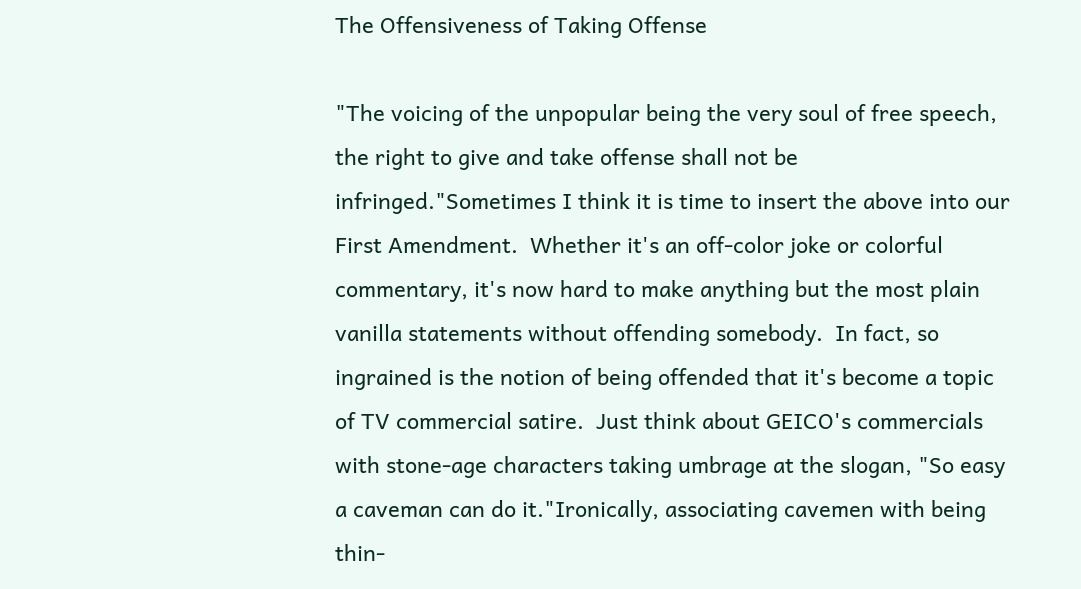The Offensiveness of Taking Offense

"The voicing of the unpopular being the very soul of free speech, the right to give and take offense shall not be infringed."Sometimes I think it is time to insert the above into our First Amendment.  Whether it's an off-color joke or colorful commentary, it's now hard to make anything but the most plain vanilla statements without offending somebody.  In fact, so ingrained is the notion of being offended that it's become a topic of TV commercial satire.  Just think about GEICO's commercials with stone-age characters taking umbrage at the slogan, "So easy a caveman can do it."Ironically, associating cavemen with being thin-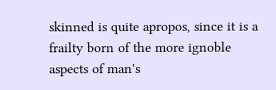skinned is quite apropos, since it is a frailty born of the more ignoble aspects of man's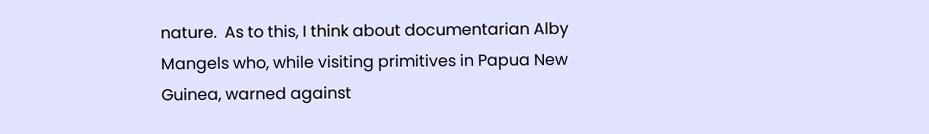nature.  As to this, I think about documentarian Alby Mangels who, while visiting primitives in Papua New Guinea, warned against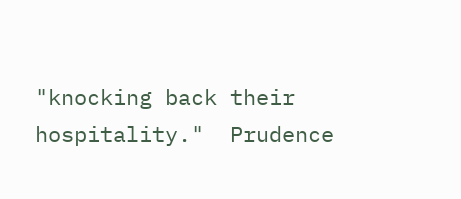"knocking back their hospitality."  Prudence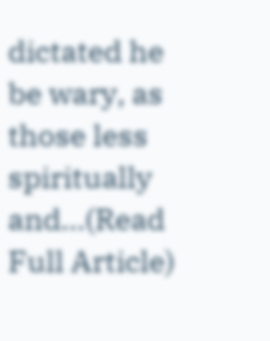dictated he be wary, as those less spiritually and...(Read Full Article)